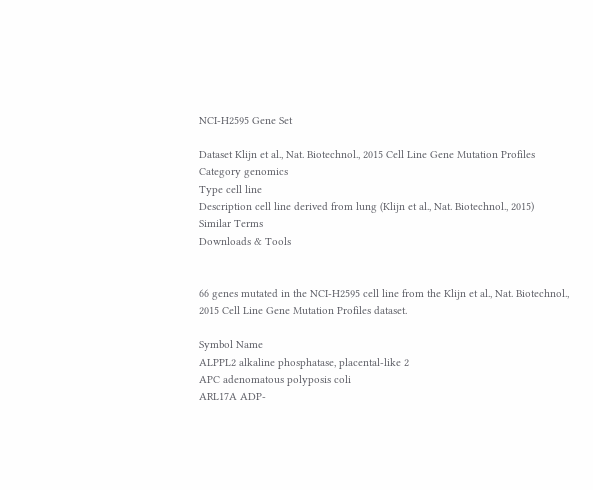NCI-H2595 Gene Set

Dataset Klijn et al., Nat. Biotechnol., 2015 Cell Line Gene Mutation Profiles
Category genomics
Type cell line
Description cell line derived from lung (Klijn et al., Nat. Biotechnol., 2015)
Similar Terms
Downloads & Tools


66 genes mutated in the NCI-H2595 cell line from the Klijn et al., Nat. Biotechnol., 2015 Cell Line Gene Mutation Profiles dataset.

Symbol Name
ALPPL2 alkaline phosphatase, placental-like 2
APC adenomatous polyposis coli
ARL17A ADP-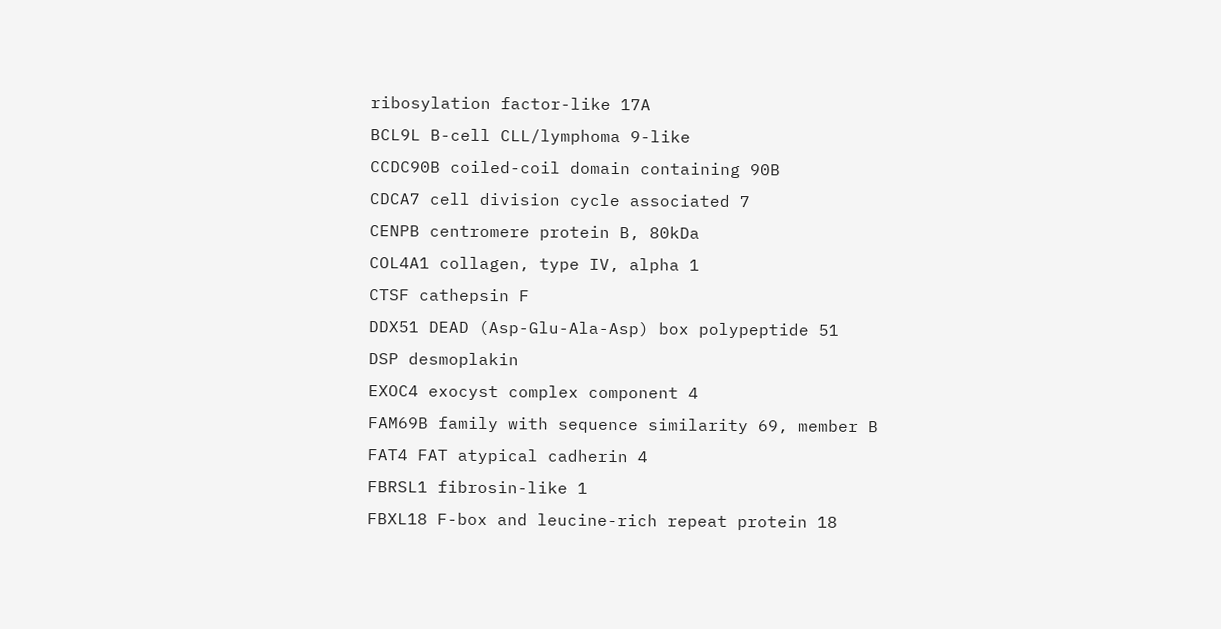ribosylation factor-like 17A
BCL9L B-cell CLL/lymphoma 9-like
CCDC90B coiled-coil domain containing 90B
CDCA7 cell division cycle associated 7
CENPB centromere protein B, 80kDa
COL4A1 collagen, type IV, alpha 1
CTSF cathepsin F
DDX51 DEAD (Asp-Glu-Ala-Asp) box polypeptide 51
DSP desmoplakin
EXOC4 exocyst complex component 4
FAM69B family with sequence similarity 69, member B
FAT4 FAT atypical cadherin 4
FBRSL1 fibrosin-like 1
FBXL18 F-box and leucine-rich repeat protein 18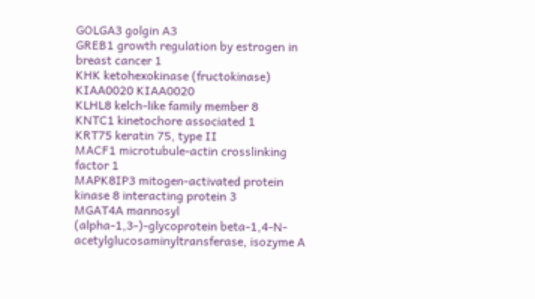GOLGA3 golgin A3
GREB1 growth regulation by estrogen in breast cancer 1
KHK ketohexokinase (fructokinase)
KIAA0020 KIAA0020
KLHL8 kelch-like family member 8
KNTC1 kinetochore associated 1
KRT75 keratin 75, type II
MACF1 microtubule-actin crosslinking factor 1
MAPK8IP3 mitogen-activated protein kinase 8 interacting protein 3
MGAT4A mannosyl (alpha-1,3-)-glycoprotein beta-1,4-N-acetylglucosaminyltransferase, isozyme A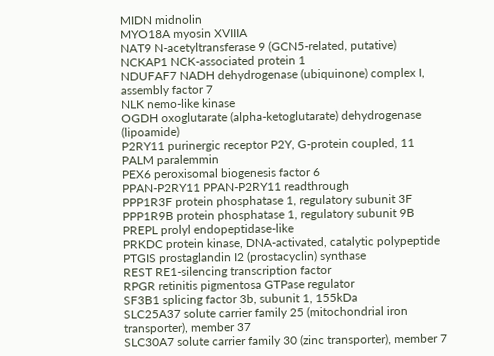MIDN midnolin
MYO18A myosin XVIIIA
NAT9 N-acetyltransferase 9 (GCN5-related, putative)
NCKAP1 NCK-associated protein 1
NDUFAF7 NADH dehydrogenase (ubiquinone) complex I, assembly factor 7
NLK nemo-like kinase
OGDH oxoglutarate (alpha-ketoglutarate) dehydrogenase (lipoamide)
P2RY11 purinergic receptor P2Y, G-protein coupled, 11
PALM paralemmin
PEX6 peroxisomal biogenesis factor 6
PPAN-P2RY11 PPAN-P2RY11 readthrough
PPP1R3F protein phosphatase 1, regulatory subunit 3F
PPP1R9B protein phosphatase 1, regulatory subunit 9B
PREPL prolyl endopeptidase-like
PRKDC protein kinase, DNA-activated, catalytic polypeptide
PTGIS prostaglandin I2 (prostacyclin) synthase
REST RE1-silencing transcription factor
RPGR retinitis pigmentosa GTPase regulator
SF3B1 splicing factor 3b, subunit 1, 155kDa
SLC25A37 solute carrier family 25 (mitochondrial iron transporter), member 37
SLC30A7 solute carrier family 30 (zinc transporter), member 7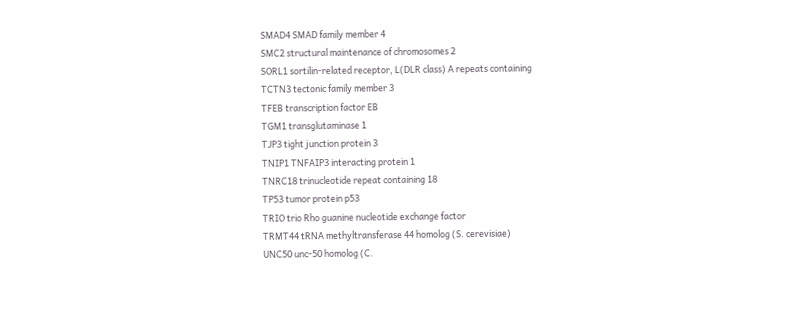SMAD4 SMAD family member 4
SMC2 structural maintenance of chromosomes 2
SORL1 sortilin-related receptor, L(DLR class) A repeats containing
TCTN3 tectonic family member 3
TFEB transcription factor EB
TGM1 transglutaminase 1
TJP3 tight junction protein 3
TNIP1 TNFAIP3 interacting protein 1
TNRC18 trinucleotide repeat containing 18
TP53 tumor protein p53
TRIO trio Rho guanine nucleotide exchange factor
TRMT44 tRNA methyltransferase 44 homolog (S. cerevisiae)
UNC50 unc-50 homolog (C.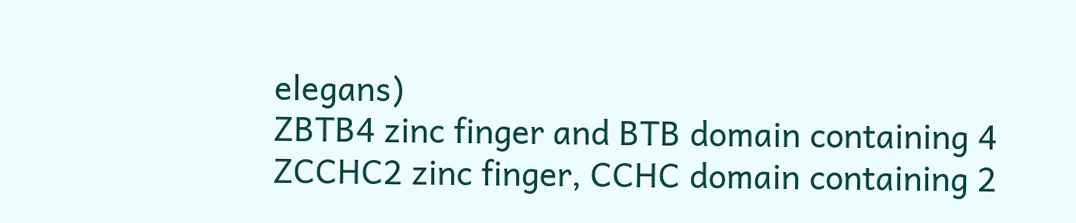elegans)
ZBTB4 zinc finger and BTB domain containing 4
ZCCHC2 zinc finger, CCHC domain containing 2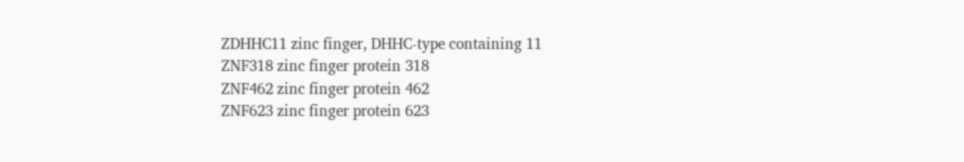ZDHHC11 zinc finger, DHHC-type containing 11
ZNF318 zinc finger protein 318
ZNF462 zinc finger protein 462
ZNF623 zinc finger protein 623